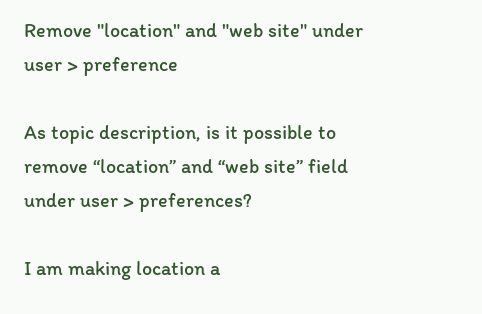Remove "location" and "web site" under user > preference

As topic description, is it possible to remove “location” and “web site” field under user > preferences?

I am making location a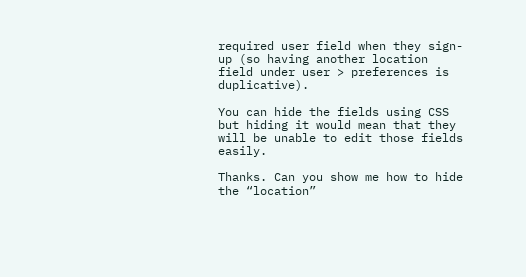required user field when they sign-up (so having another location field under user > preferences is duplicative).

You can hide the fields using CSS but hiding it would mean that they will be unable to edit those fields easily.

Thanks. Can you show me how to hide the “location”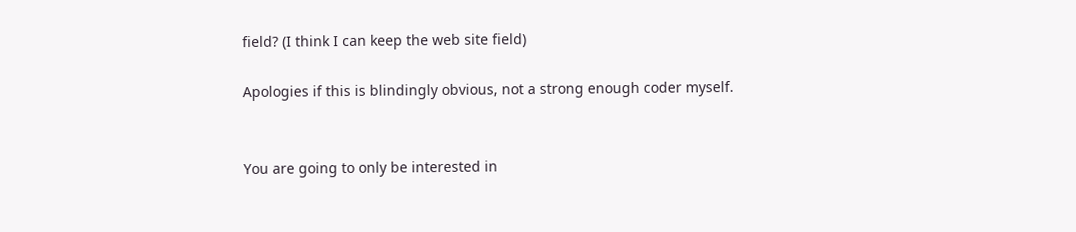field? (I think I can keep the web site field)

Apologies if this is blindingly obvious, not a strong enough coder myself.


You are going to only be interested in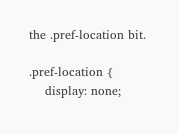the .pref-location bit.

.pref-location {
    display: none;